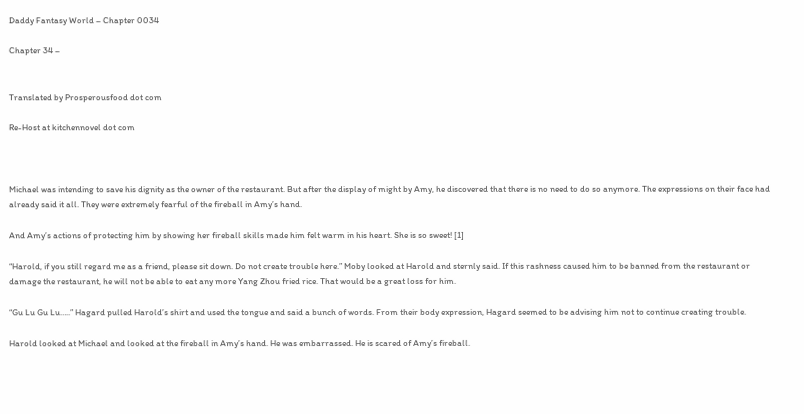Daddy Fantasy World – Chapter 0034

Chapter 34 –


Translated by Prosperousfood dot com

Re-Host at kitchennovel dot com



Michael was intending to save his dignity as the owner of the restaurant. But after the display of might by Amy, he discovered that there is no need to do so anymore. The expressions on their face had already said it all. They were extremely fearful of the fireball in Amy’s hand.

And Amy’s actions of protecting him by showing her fireball skills made him felt warm in his heart. She is so sweet! [1]

“Harold, if you still regard me as a friend, please sit down. Do not create trouble here.” Moby looked at Harold and sternly said. If this rashness caused him to be banned from the restaurant or damage the restaurant, he will not be able to eat any more Yang Zhou fried rice. That would be a great loss for him.

“Gu Lu Gu Lu…..” Hagard pulled Harold’s shirt and used the tongue and said a bunch of words. From their body expression, Hagard seemed to be advising him not to continue creating trouble.

Harold looked at Michael and looked at the fireball in Amy’s hand. He was embarrassed. He is scared of Amy’s fireball.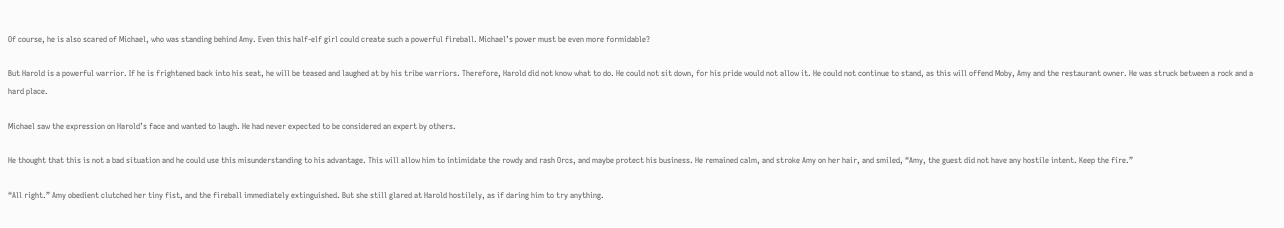Of course, he is also scared of Michael, who was standing behind Amy. Even this half-elf girl could create such a powerful fireball. Michael’s power must be even more formidable?

But Harold is a powerful warrior. If he is frightened back into his seat, he will be teased and laughed at by his tribe warriors. Therefore, Harold did not know what to do. He could not sit down, for his pride would not allow it. He could not continue to stand, as this will offend Moby, Amy and the restaurant owner. He was struck between a rock and a hard place.

Michael saw the expression on Harold’s face and wanted to laugh. He had never expected to be considered an expert by others.

He thought that this is not a bad situation and he could use this misunderstanding to his advantage. This will allow him to intimidate the rowdy and rash Orcs, and maybe protect his business. He remained calm, and stroke Amy on her hair, and smiled, “Amy, the guest did not have any hostile intent. Keep the fire.”

“All right.” Amy obedient clutched her tiny fist, and the fireball immediately extinguished. But she still glared at Harold hostilely, as if daring him to try anything.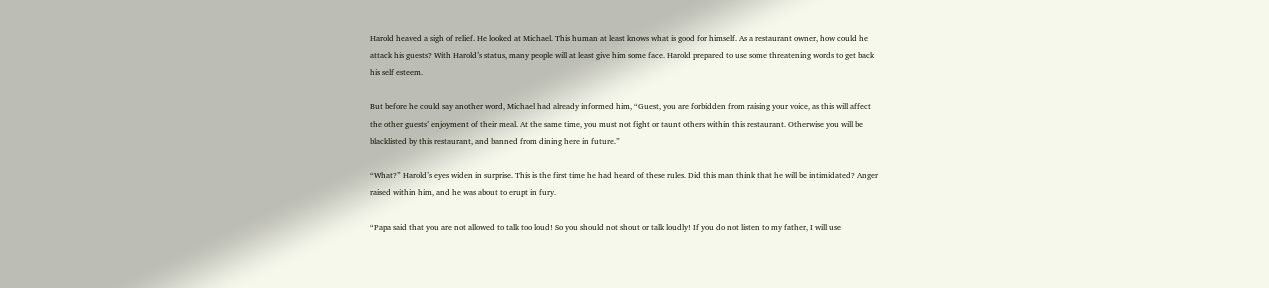Harold heaved a sigh of relief. He looked at Michael. This human at least knows what is good for himself. As a restaurant owner, how could he attack his guests? With Harold’s status, many people will at least give him some face. Harold prepared to use some threatening words to get back his self esteem.

But before he could say another word, Michael had already informed him, “Guest, you are forbidden from raising your voice, as this will affect the other guests’ enjoyment of their meal. At the same time, you must not fight or taunt others within this restaurant. Otherwise you will be blacklisted by this restaurant, and banned from dining here in future.”

“What?” Harold’s eyes widen in surprise. This is the first time he had heard of these rules. Did this man think that he will be intimidated? Anger raised within him, and he was about to erupt in fury.

“Papa said that you are not allowed to talk too loud! So you should not shout or talk loudly! If you do not listen to my father, I will use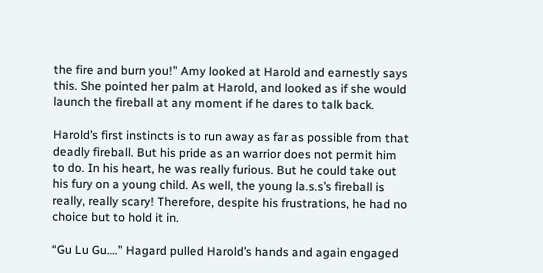the fire and burn you!” Amy looked at Harold and earnestly says this. She pointed her palm at Harold, and looked as if she would launch the fireball at any moment if he dares to talk back.

Harold’s first instincts is to run away as far as possible from that deadly fireball. But his pride as an warrior does not permit him to do. In his heart, he was really furious. But he could take out his fury on a young child. As well, the young la.s.s’s fireball is really, really scary! Therefore, despite his frustrations, he had no choice but to hold it in.

“Gu Lu Gu….” Hagard pulled Harold’s hands and again engaged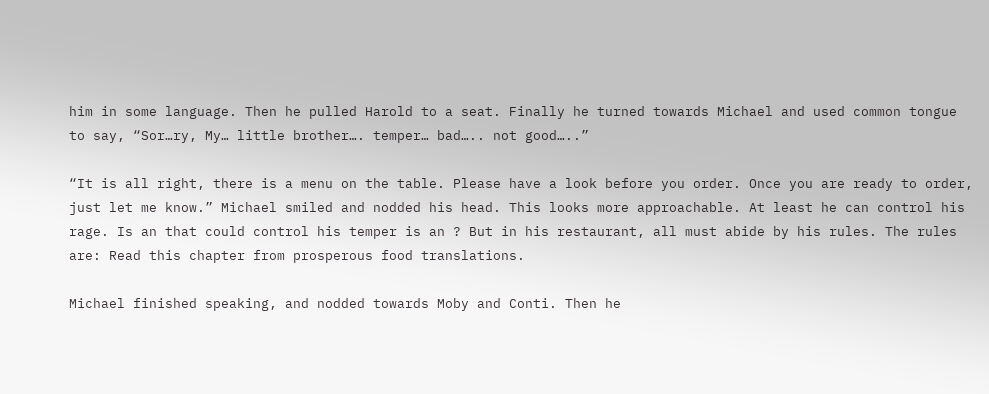him in some language. Then he pulled Harold to a seat. Finally he turned towards Michael and used common tongue to say, “Sor…ry, My… little brother…. temper… bad….. not good…..”

“It is all right, there is a menu on the table. Please have a look before you order. Once you are ready to order, just let me know.” Michael smiled and nodded his head. This looks more approachable. At least he can control his rage. Is an that could control his temper is an ? But in his restaurant, all must abide by his rules. The rules are: Read this chapter from prosperous food translations.

Michael finished speaking, and nodded towards Moby and Conti. Then he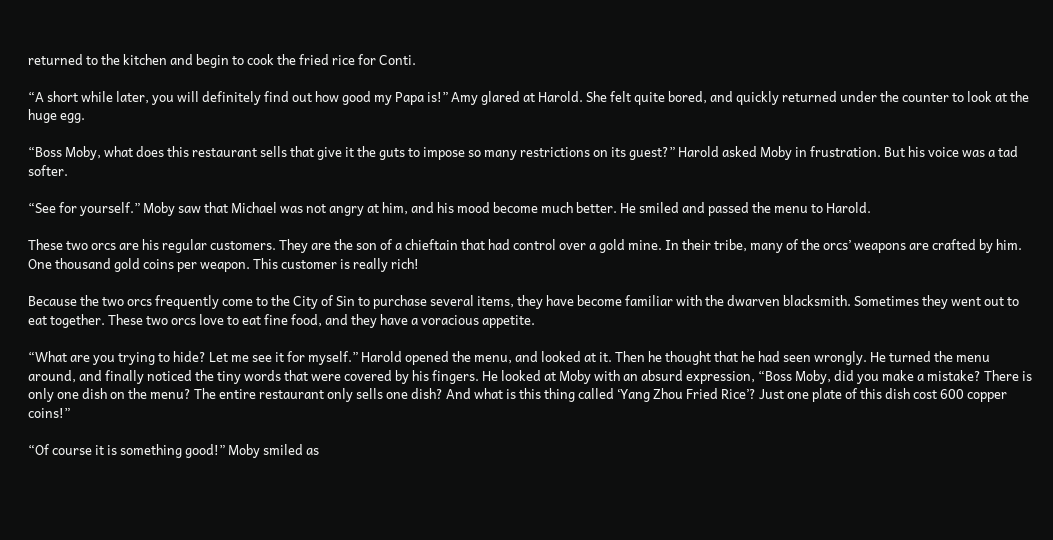returned to the kitchen and begin to cook the fried rice for Conti.

“A short while later, you will definitely find out how good my Papa is!” Amy glared at Harold. She felt quite bored, and quickly returned under the counter to look at the huge egg.

“Boss Moby, what does this restaurant sells that give it the guts to impose so many restrictions on its guest?” Harold asked Moby in frustration. But his voice was a tad softer.

“See for yourself.” Moby saw that Michael was not angry at him, and his mood become much better. He smiled and passed the menu to Harold.

These two orcs are his regular customers. They are the son of a chieftain that had control over a gold mine. In their tribe, many of the orcs’ weapons are crafted by him. One thousand gold coins per weapon. This customer is really rich!

Because the two orcs frequently come to the City of Sin to purchase several items, they have become familiar with the dwarven blacksmith. Sometimes they went out to eat together. These two orcs love to eat fine food, and they have a voracious appetite.

“What are you trying to hide? Let me see it for myself.” Harold opened the menu, and looked at it. Then he thought that he had seen wrongly. He turned the menu around, and finally noticed the tiny words that were covered by his fingers. He looked at Moby with an absurd expression, “Boss Moby, did you make a mistake? There is only one dish on the menu? The entire restaurant only sells one dish? And what is this thing called ‘Yang Zhou Fried Rice’? Just one plate of this dish cost 600 copper coins!”

“Of course it is something good!” Moby smiled as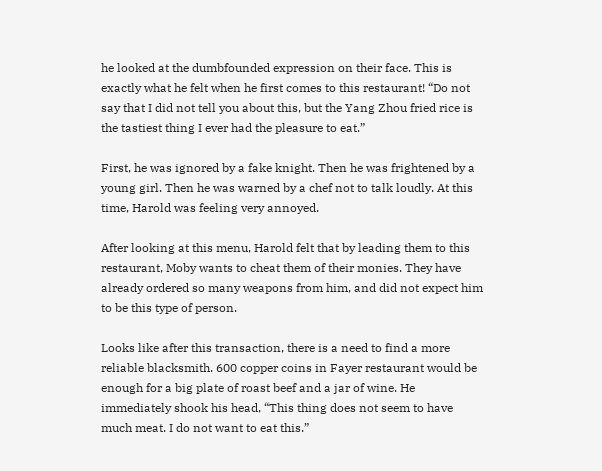he looked at the dumbfounded expression on their face. This is exactly what he felt when he first comes to this restaurant! “Do not say that I did not tell you about this, but the Yang Zhou fried rice is the tastiest thing I ever had the pleasure to eat.”

First, he was ignored by a fake knight. Then he was frightened by a young girl. Then he was warned by a chef not to talk loudly. At this time, Harold was feeling very annoyed.

After looking at this menu, Harold felt that by leading them to this restaurant, Moby wants to cheat them of their monies. They have already ordered so many weapons from him, and did not expect him to be this type of person.

Looks like after this transaction, there is a need to find a more reliable blacksmith. 600 copper coins in Fayer restaurant would be enough for a big plate of roast beef and a jar of wine. He immediately shook his head, “This thing does not seem to have much meat. I do not want to eat this.”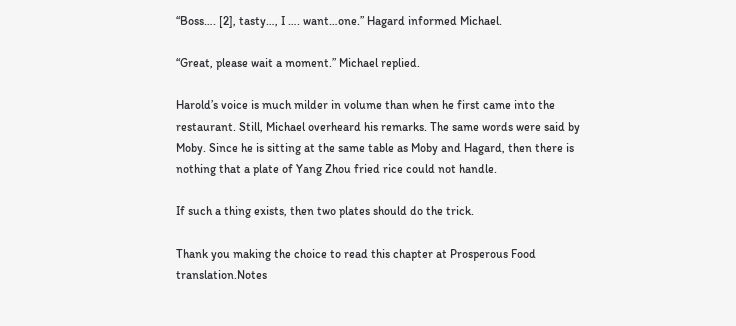“Boss…. [2], tasty…, I …. want…one.” Hagard informed Michael.

“Great, please wait a moment.” Michael replied.

Harold’s voice is much milder in volume than when he first came into the restaurant. Still, Michael overheard his remarks. The same words were said by Moby. Since he is sitting at the same table as Moby and Hagard, then there is nothing that a plate of Yang Zhou fried rice could not handle.

If such a thing exists, then two plates should do the trick.

Thank you making the choice to read this chapter at Prosperous Food translation.Notes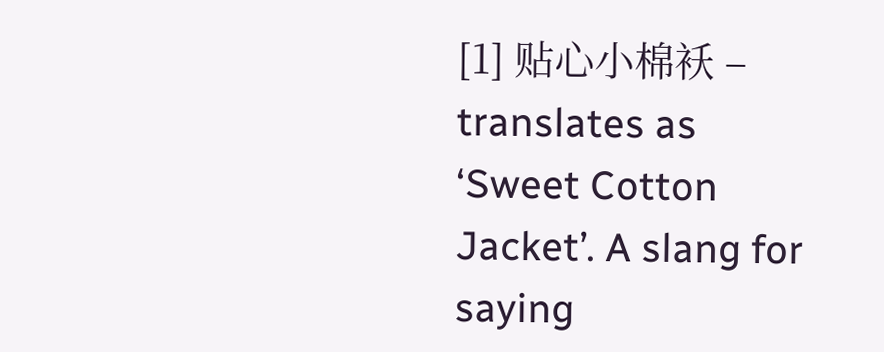[1] 贴心小棉袄 – translates as ‘Sweet Cotton Jacket’. A slang for saying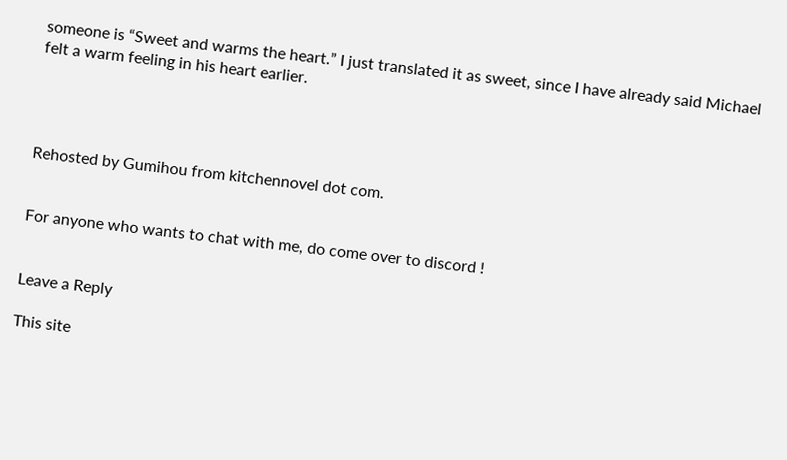someone is “Sweet and warms the heart.” I just translated it as sweet, since I have already said Michael felt a warm feeling in his heart earlier.




Rehosted by Gumihou from kitchennovel dot com.


For anyone who wants to chat with me, do come over to discord !


Leave a Reply

This site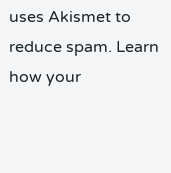uses Akismet to reduce spam. Learn how your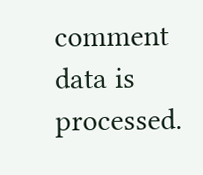comment data is processed.